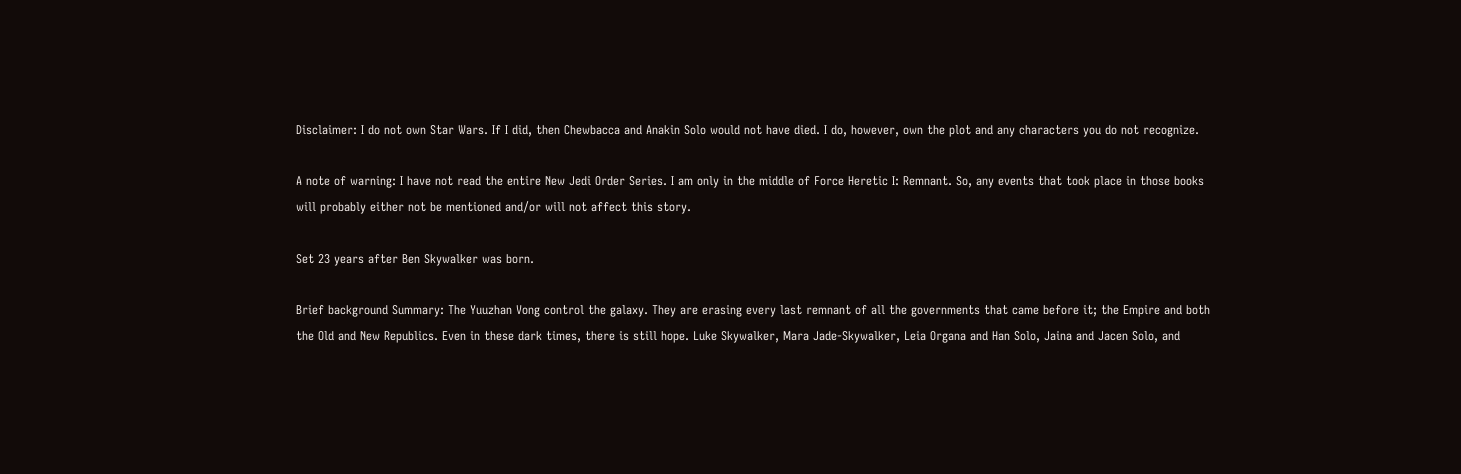Disclaimer: I do not own Star Wars. If I did, then Chewbacca and Anakin Solo would not have died. I do, however, own the plot and any characters you do not recognize.

A note of warning: I have not read the entire New Jedi Order Series. I am only in the middle of Force Heretic I: Remnant. So, any events that took place in those books will probably either not be mentioned and/or will not affect this story.

Set 23 years after Ben Skywalker was born.

Brief background Summary: The Yuuzhan Vong control the galaxy. They are erasing every last remnant of all the governments that came before it; the Empire and both the Old and New Republics. Even in these dark times, there is still hope. Luke Skywalker, Mara Jade-Skywalker, Leia Organa and Han Solo, Jaina and Jacen Solo, and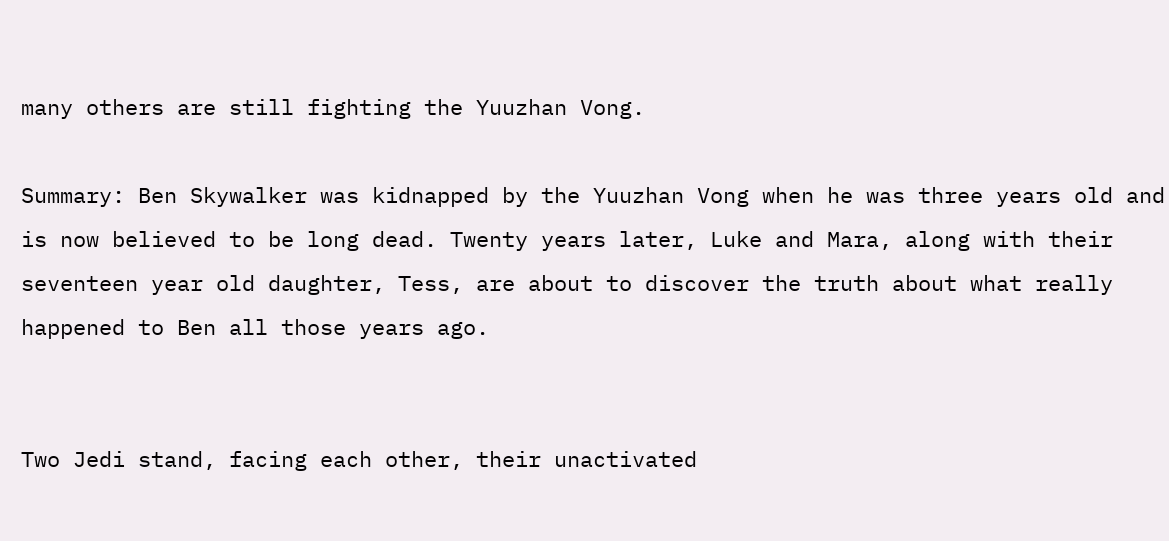many others are still fighting the Yuuzhan Vong.

Summary: Ben Skywalker was kidnapped by the Yuuzhan Vong when he was three years old and is now believed to be long dead. Twenty years later, Luke and Mara, along with their seventeen year old daughter, Tess, are about to discover the truth about what really happened to Ben all those years ago.


Two Jedi stand, facing each other, their unactivated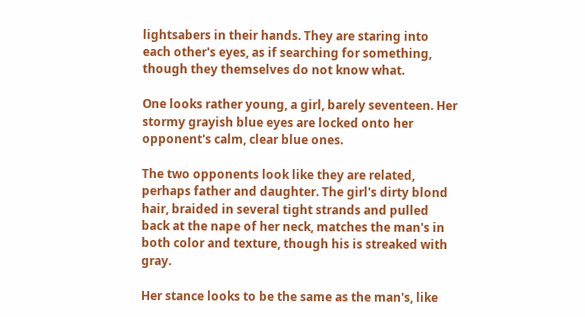lightsabers in their hands. They are staring into each other's eyes, as if searching for something, though they themselves do not know what.

One looks rather young, a girl, barely seventeen. Her stormy grayish blue eyes are locked onto her opponent's calm, clear blue ones.

The two opponents look like they are related, perhaps father and daughter. The girl's dirty blond hair, braided in several tight strands and pulled back at the nape of her neck, matches the man's in both color and texture, though his is streaked with gray.

Her stance looks to be the same as the man's, like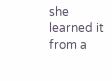she learned it from a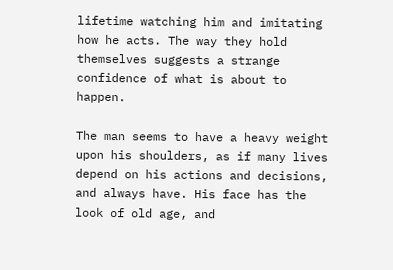lifetime watching him and imitating how he acts. The way they hold themselves suggests a strange confidence of what is about to happen.

The man seems to have a heavy weight upon his shoulders, as if many lives depend on his actions and decisions, and always have. His face has the look of old age, and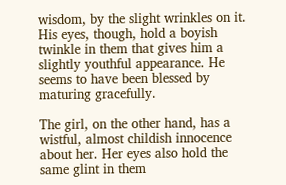wisdom, by the slight wrinkles on it. His eyes, though, hold a boyish twinkle in them that gives him a slightly youthful appearance. He seems to have been blessed by maturing gracefully.

The girl, on the other hand, has a wistful, almost childish innocence about her. Her eyes also hold the same glint in them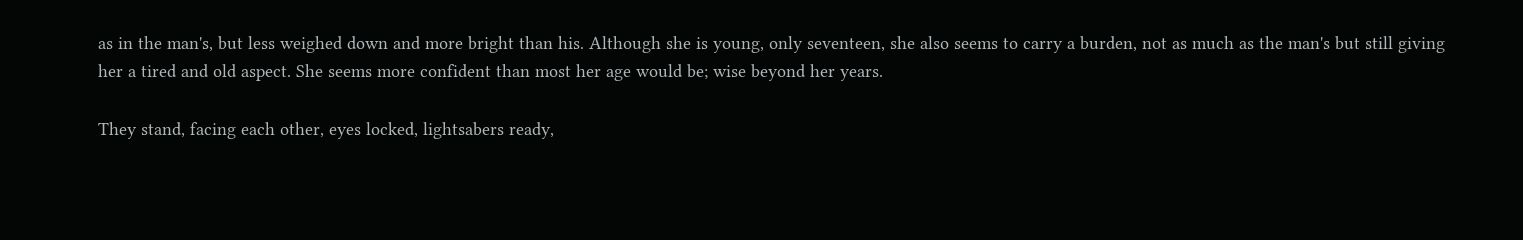as in the man's, but less weighed down and more bright than his. Although she is young, only seventeen, she also seems to carry a burden, not as much as the man's but still giving her a tired and old aspect. She seems more confident than most her age would be; wise beyond her years.

They stand, facing each other, eyes locked, lightsabers ready,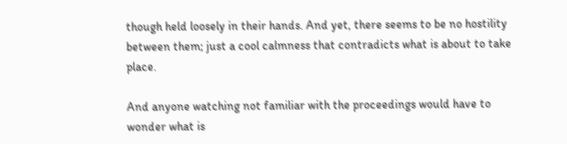though held loosely in their hands. And yet, there seems to be no hostility between them; just a cool calmness that contradicts what is about to take place.

And anyone watching not familiar with the proceedings would have to wonder what is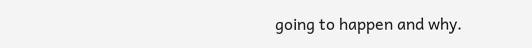going to happen and why.